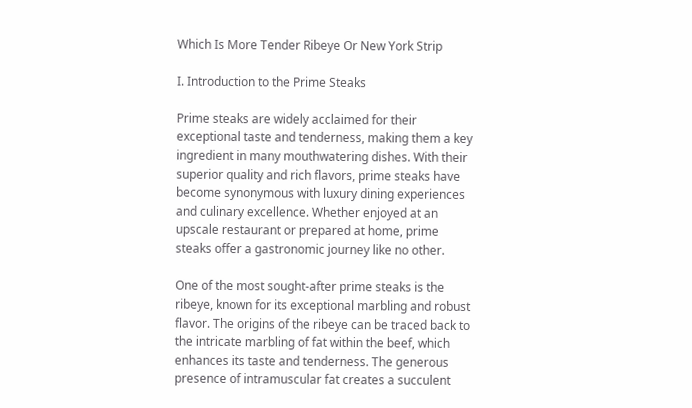Which Is More Tender Ribeye Or New York Strip

I. Introduction to the Prime Steaks

Prime steaks are widely acclaimed for their exceptional taste and tenderness, making them a key ingredient in many mouthwatering dishes. With their superior quality and rich flavors, prime steaks have become synonymous with luxury dining experiences and culinary excellence. Whether enjoyed at an upscale restaurant or prepared at home, prime steaks offer a gastronomic journey like no other.

One of the most sought-after prime steaks is the ribeye, known for its exceptional marbling and robust flavor. The origins of the ribeye can be traced back to the intricate marbling of fat within the beef, which enhances its taste and tenderness. The generous presence of intramuscular fat creates a succulent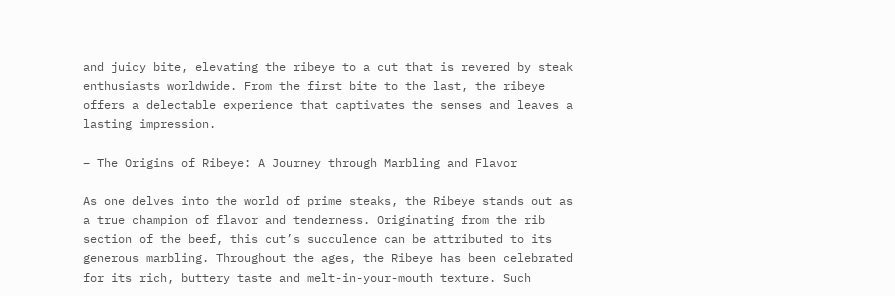and juicy bite, elevating the ribeye to a cut that is revered by steak enthusiasts worldwide. From the first bite to the last, the ribeye offers a delectable experience that captivates the senses and leaves a lasting impression.

– The Origins of Ribeye: A Journey through Marbling and Flavor

As one delves into the world of prime steaks, the Ribeye stands out as a true champion of flavor and tenderness. Originating from the rib section of the beef, this cut’s succulence can be attributed to its generous marbling. Throughout the ages, the Ribeye has been celebrated for its rich, buttery taste and melt-in-your-mouth texture. Such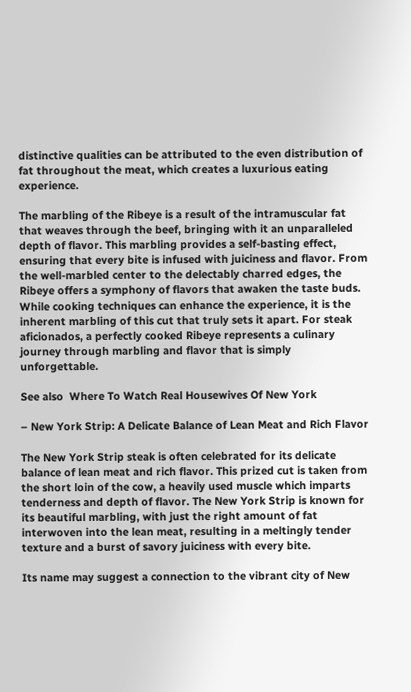distinctive qualities can be attributed to the even distribution of fat throughout the meat, which creates a luxurious eating experience.

The marbling of the Ribeye is a result of the intramuscular fat that weaves through the beef, bringing with it an unparalleled depth of flavor. This marbling provides a self-basting effect, ensuring that every bite is infused with juiciness and flavor. From the well-marbled center to the delectably charred edges, the Ribeye offers a symphony of flavors that awaken the taste buds. While cooking techniques can enhance the experience, it is the inherent marbling of this cut that truly sets it apart. For steak aficionados, a perfectly cooked Ribeye represents a culinary journey through marbling and flavor that is simply unforgettable.

See also  Where To Watch Real Housewives Of New York

– New York Strip: A Delicate Balance of Lean Meat and Rich Flavor

The New York Strip steak is often celebrated for its delicate balance of lean meat and rich flavor. This prized cut is taken from the short loin of the cow, a heavily used muscle which imparts tenderness and depth of flavor. The New York Strip is known for its beautiful marbling, with just the right amount of fat interwoven into the lean meat, resulting in a meltingly tender texture and a burst of savory juiciness with every bite.

Its name may suggest a connection to the vibrant city of New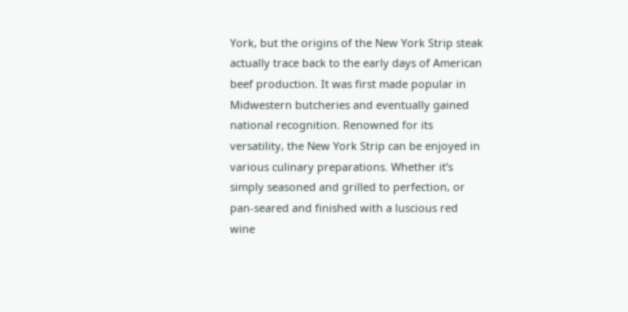York, but the origins of the New York Strip steak actually trace back to the early days of American beef production. It was first made popular in Midwestern butcheries and eventually gained national recognition. Renowned for its versatility, the New York Strip can be enjoyed in various culinary preparations. Whether it’s simply seasoned and grilled to perfection, or pan-seared and finished with a luscious red wine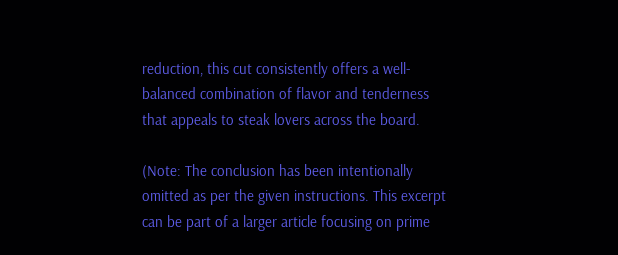reduction, this cut consistently offers a well-balanced combination of flavor and tenderness that appeals to steak lovers across the board.

(Note: The conclusion has been intentionally omitted as per the given instructions. This excerpt can be part of a larger article focusing on prime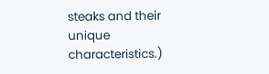steaks and their unique characteristics.)